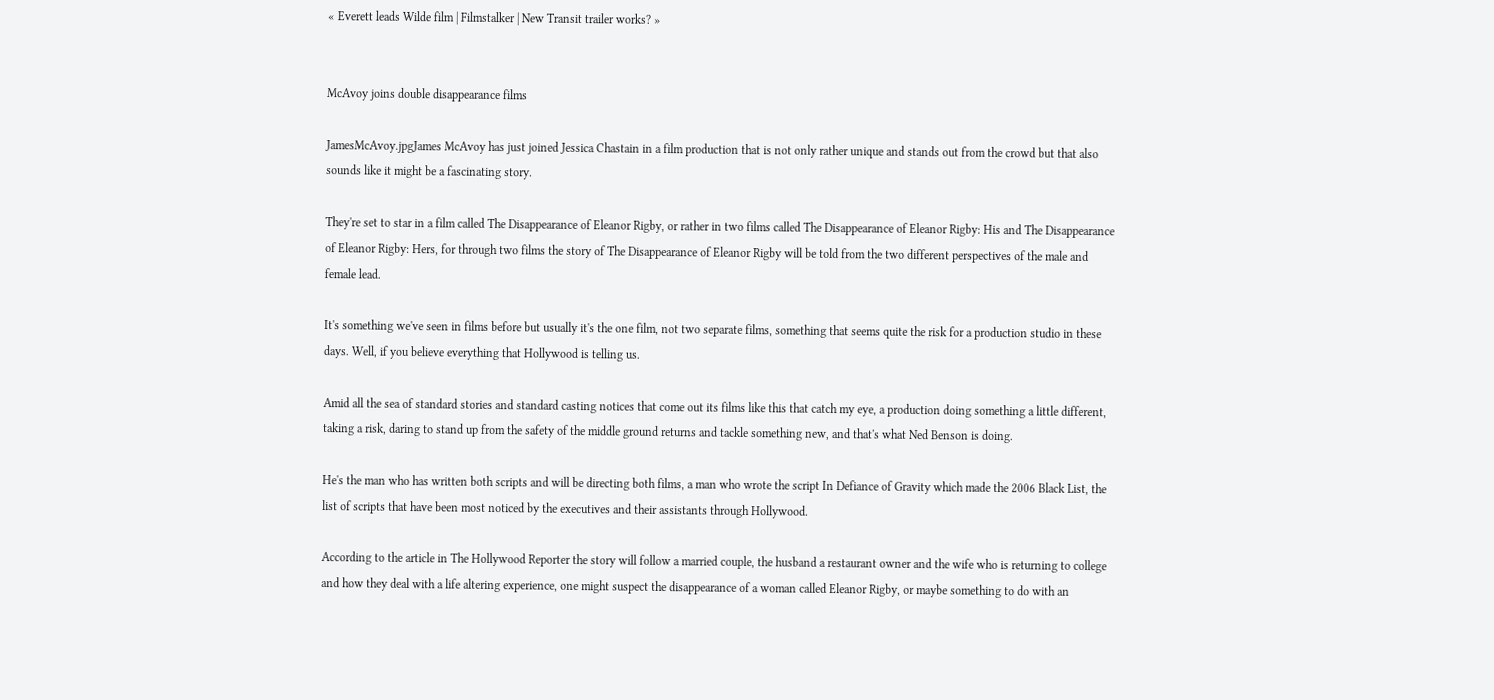« Everett leads Wilde film | Filmstalker | New Transit trailer works? »


McAvoy joins double disappearance films

JamesMcAvoy.jpgJames McAvoy has just joined Jessica Chastain in a film production that is not only rather unique and stands out from the crowd but that also sounds like it might be a fascinating story.

They're set to star in a film called The Disappearance of Eleanor Rigby, or rather in two films called The Disappearance of Eleanor Rigby: His and The Disappearance of Eleanor Rigby: Hers, for through two films the story of The Disappearance of Eleanor Rigby will be told from the two different perspectives of the male and female lead.

It's something we've seen in films before but usually it's the one film, not two separate films, something that seems quite the risk for a production studio in these days. Well, if you believe everything that Hollywood is telling us.

Amid all the sea of standard stories and standard casting notices that come out its films like this that catch my eye, a production doing something a little different, taking a risk, daring to stand up from the safety of the middle ground returns and tackle something new, and that's what Ned Benson is doing.

He's the man who has written both scripts and will be directing both films, a man who wrote the script In Defiance of Gravity which made the 2006 Black List, the list of scripts that have been most noticed by the executives and their assistants through Hollywood.

According to the article in The Hollywood Reporter the story will follow a married couple, the husband a restaurant owner and the wife who is returning to college and how they deal with a life altering experience, one might suspect the disappearance of a woman called Eleanor Rigby, or maybe something to do with an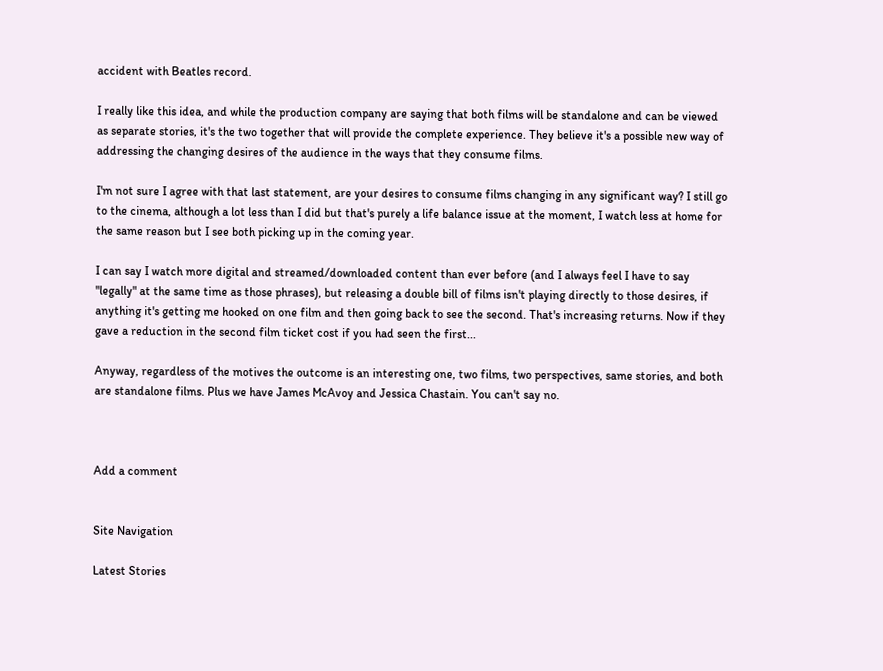accident with Beatles record.

I really like this idea, and while the production company are saying that both films will be standalone and can be viewed as separate stories, it's the two together that will provide the complete experience. They believe it's a possible new way of addressing the changing desires of the audience in the ways that they consume films.

I'm not sure I agree with that last statement, are your desires to consume films changing in any significant way? I still go to the cinema, although a lot less than I did but that's purely a life balance issue at the moment, I watch less at home for the same reason but I see both picking up in the coming year.

I can say I watch more digital and streamed/downloaded content than ever before (and I always feel I have to say "legally" at the same time as those phrases), but releasing a double bill of films isn't playing directly to those desires, if anything it's getting me hooked on one film and then going back to see the second. That's increasing returns. Now if they gave a reduction in the second film ticket cost if you had seen the first...

Anyway, regardless of the motives the outcome is an interesting one, two films, two perspectives, same stories, and both are standalone films. Plus we have James McAvoy and Jessica Chastain. You can't say no.



Add a comment


Site Navigation

Latest Stories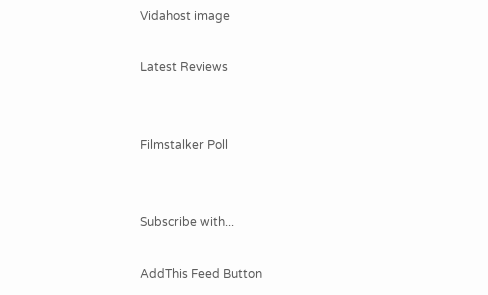Vidahost image

Latest Reviews


Filmstalker Poll


Subscribe with...

AddThis Feed Button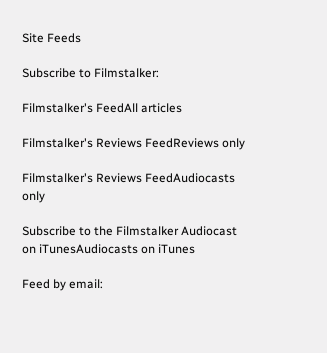Site Feeds

Subscribe to Filmstalker:

Filmstalker's FeedAll articles

Filmstalker's Reviews FeedReviews only

Filmstalker's Reviews FeedAudiocasts only

Subscribe to the Filmstalker Audiocast on iTunesAudiocasts on iTunes

Feed by email: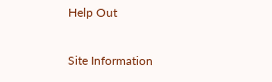Help Out

Site Information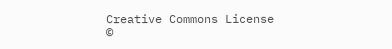Creative Commons License
©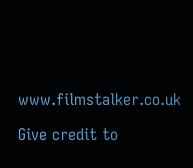www.filmstalker.co.uk

Give credit to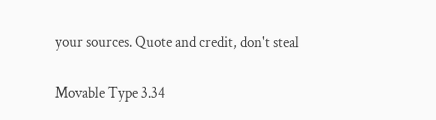your sources. Quote and credit, don't steal

Movable Type 3.34